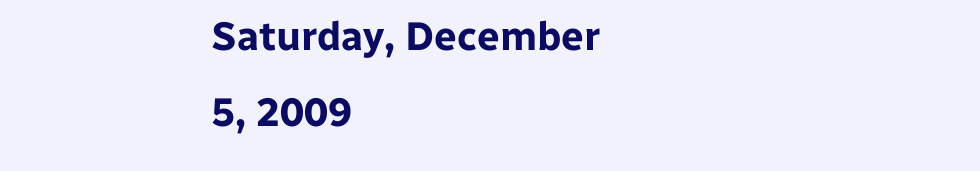Saturday, December 5, 2009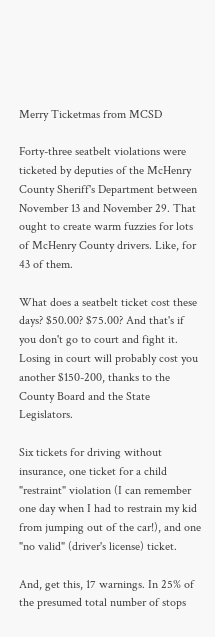Merry Ticketmas from MCSD

Forty-three seatbelt violations were ticketed by deputies of the McHenry County Sheriff's Department between November 13 and November 29. That ought to create warm fuzzies for lots of McHenry County drivers. Like, for 43 of them.

What does a seatbelt ticket cost these days? $50.00? $75.00? And that's if you don't go to court and fight it. Losing in court will probably cost you another $150-200, thanks to the County Board and the State Legislators.

Six tickets for driving without insurance, one ticket for a child "restraint" violation (I can remember one day when I had to restrain my kid from jumping out of the car!), and one "no valid" (driver's license) ticket.

And, get this, 17 warnings. In 25% of the presumed total number of stops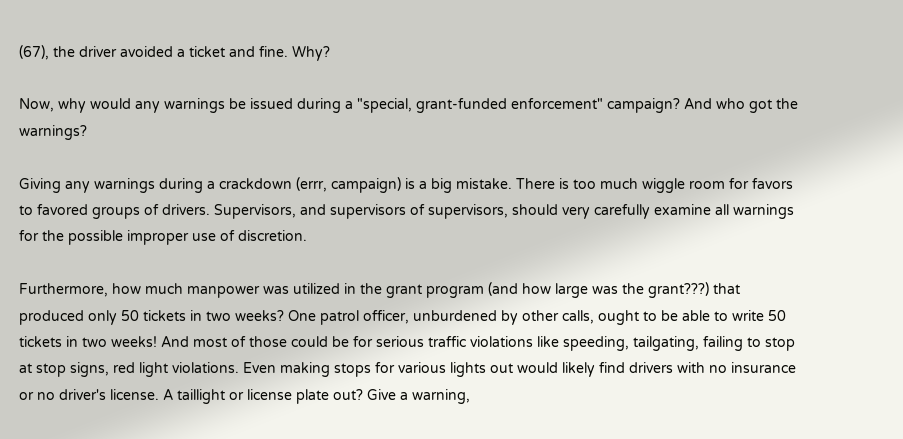(67), the driver avoided a ticket and fine. Why?

Now, why would any warnings be issued during a "special, grant-funded enforcement" campaign? And who got the warnings?

Giving any warnings during a crackdown (errr, campaign) is a big mistake. There is too much wiggle room for favors to favored groups of drivers. Supervisors, and supervisors of supervisors, should very carefully examine all warnings for the possible improper use of discretion.

Furthermore, how much manpower was utilized in the grant program (and how large was the grant???) that produced only 50 tickets in two weeks? One patrol officer, unburdened by other calls, ought to be able to write 50 tickets in two weeks! And most of those could be for serious traffic violations like speeding, tailgating, failing to stop at stop signs, red light violations. Even making stops for various lights out would likely find drivers with no insurance or no driver's license. A taillight or license plate out? Give a warning,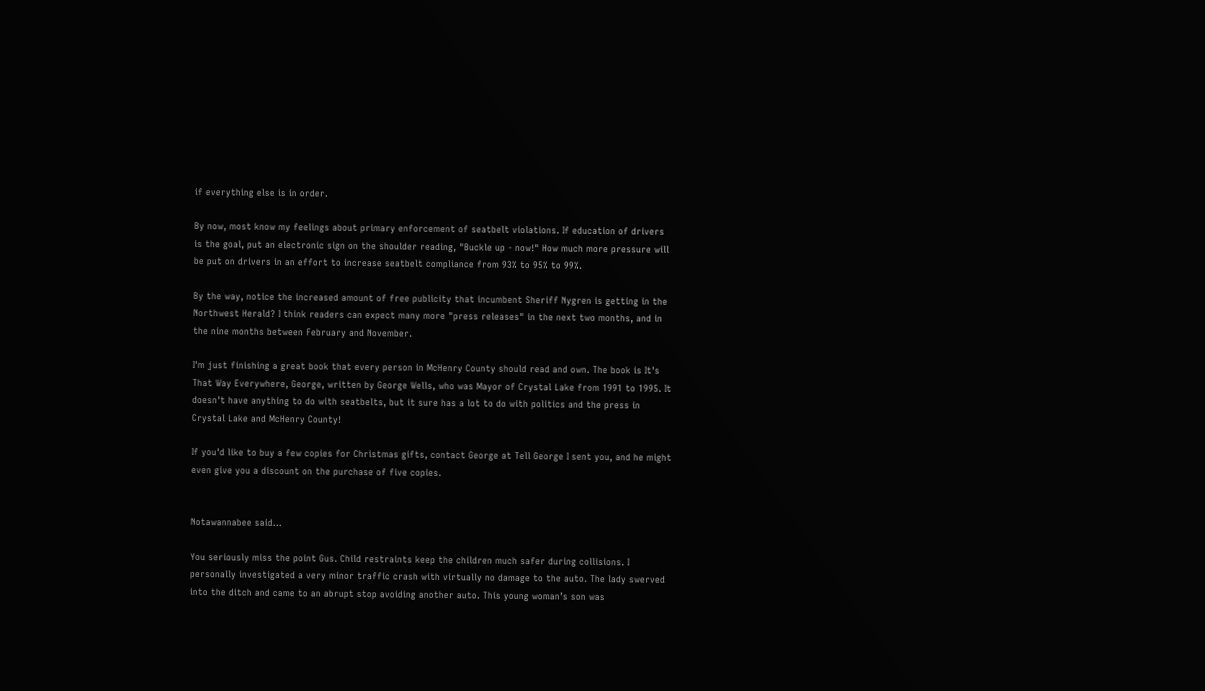if everything else is in order.

By now, most know my feelings about primary enforcement of seatbelt violations. If education of drivers is the goal, put an electronic sign on the shoulder reading, "Buckle up - now!" How much more pressure will be put on drivers in an effort to increase seatbelt compliance from 93% to 95% to 99%.

By the way, notice the increased amount of free publicity that incumbent Sheriff Nygren is getting in the Northwest Herald? I think readers can expect many more "press releases" in the next two months, and in the nine months between February and November.

I'm just finishing a great book that every person in McHenry County should read and own. The book is It's That Way Everywhere, George, written by George Wells, who was Mayor of Crystal Lake from 1991 to 1995. It doesn't have anything to do with seatbelts, but it sure has a lot to do with politics and the press in Crystal Lake and McHenry County!

If you'd like to buy a few copies for Christmas gifts, contact George at Tell George I sent you, and he might even give you a discount on the purchase of five copies.


Notawannabee said...

You seriously miss the point Gus. Child restraints keep the children much safer during collisions. I personally investigated a very minor traffic crash with virtually no damage to the auto. The lady swerved into the ditch and came to an abrupt stop avoiding another auto. This young woman’s son was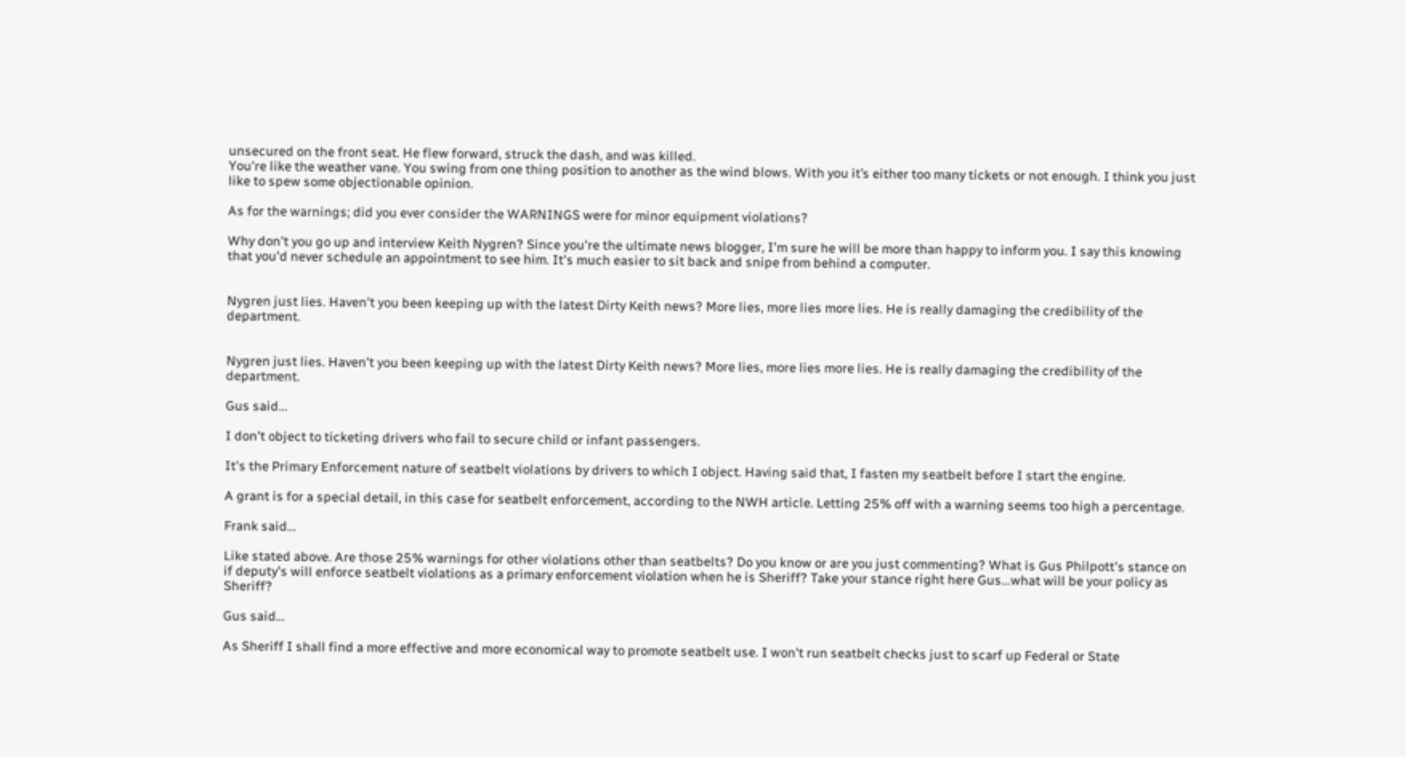unsecured on the front seat. He flew forward, struck the dash, and was killed.
You're like the weather vane. You swing from one thing position to another as the wind blows. With you it’s either too many tickets or not enough. I think you just like to spew some objectionable opinion.

As for the warnings; did you ever consider the WARNINGS were for minor equipment violations?

Why don't you go up and interview Keith Nygren? Since you're the ultimate news blogger, I'm sure he will be more than happy to inform you. I say this knowing that you'd never schedule an appointment to see him. It's much easier to sit back and snipe from behind a computer.


Nygren just lies. Haven't you been keeping up with the latest Dirty Keith news? More lies, more lies more lies. He is really damaging the credibility of the department.


Nygren just lies. Haven't you been keeping up with the latest Dirty Keith news? More lies, more lies more lies. He is really damaging the credibility of the department.

Gus said...

I don't object to ticketing drivers who fail to secure child or infant passengers.

It's the Primary Enforcement nature of seatbelt violations by drivers to which I object. Having said that, I fasten my seatbelt before I start the engine.

A grant is for a special detail, in this case for seatbelt enforcement, according to the NWH article. Letting 25% off with a warning seems too high a percentage.

Frank said...

Like stated above. Are those 25% warnings for other violations other than seatbelts? Do you know or are you just commenting? What is Gus Philpott's stance on if deputy's will enforce seatbelt violations as a primary enforcement violation when he is Sheriff? Take your stance right here Gus...what will be your policy as Sheriff?

Gus said...

As Sheriff I shall find a more effective and more economical way to promote seatbelt use. I won't run seatbelt checks just to scarf up Federal or State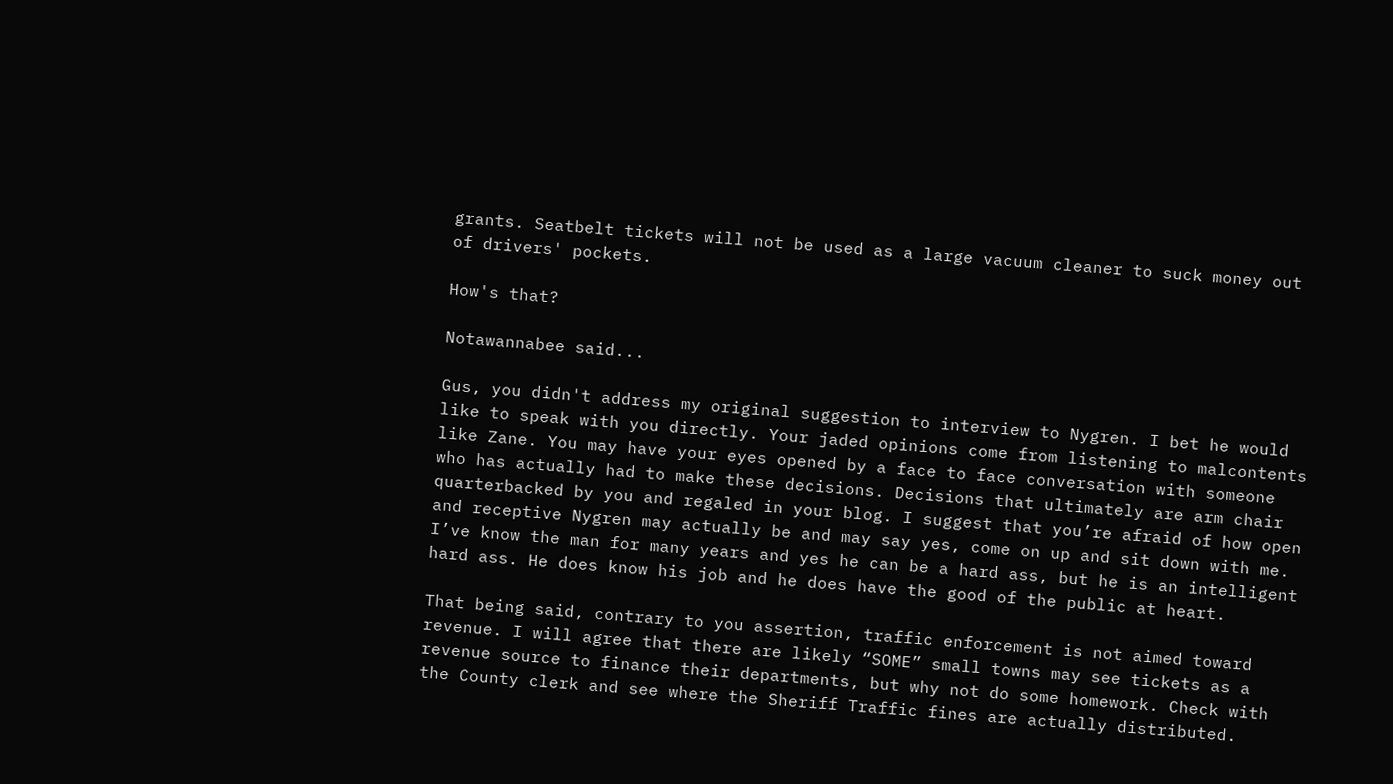grants. Seatbelt tickets will not be used as a large vacuum cleaner to suck money out of drivers' pockets.

How's that?

Notawannabee said...

Gus, you didn't address my original suggestion to interview to Nygren. I bet he would like to speak with you directly. Your jaded opinions come from listening to malcontents like Zane. You may have your eyes opened by a face to face conversation with someone who has actually had to make these decisions. Decisions that ultimately are arm chair quarterbacked by you and regaled in your blog. I suggest that you’re afraid of how open and receptive Nygren may actually be and may say yes, come on up and sit down with me. I’ve know the man for many years and yes he can be a hard ass, but he is an intelligent hard ass. He does know his job and he does have the good of the public at heart.

That being said, contrary to you assertion, traffic enforcement is not aimed toward revenue. I will agree that there are likely “SOME” small towns may see tickets as a revenue source to finance their departments, but why not do some homework. Check with the County clerk and see where the Sheriff Traffic fines are actually distributed.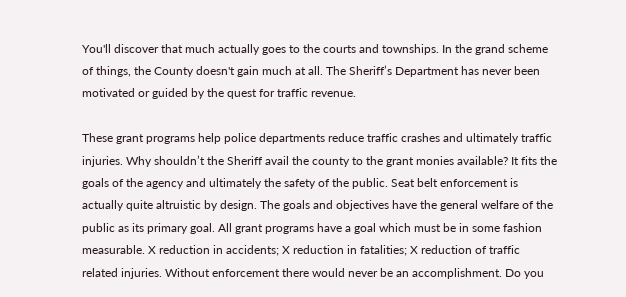You'll discover that much actually goes to the courts and townships. In the grand scheme of things, the County doesn't gain much at all. The Sheriff’s Department has never been motivated or guided by the quest for traffic revenue.

These grant programs help police departments reduce traffic crashes and ultimately traffic injuries. Why shouldn’t the Sheriff avail the county to the grant monies available? It fits the goals of the agency and ultimately the safety of the public. Seat belt enforcement is actually quite altruistic by design. The goals and objectives have the general welfare of the public as its primary goal. All grant programs have a goal which must be in some fashion measurable. X reduction in accidents; X reduction in fatalities; X reduction of traffic related injuries. Without enforcement there would never be an accomplishment. Do you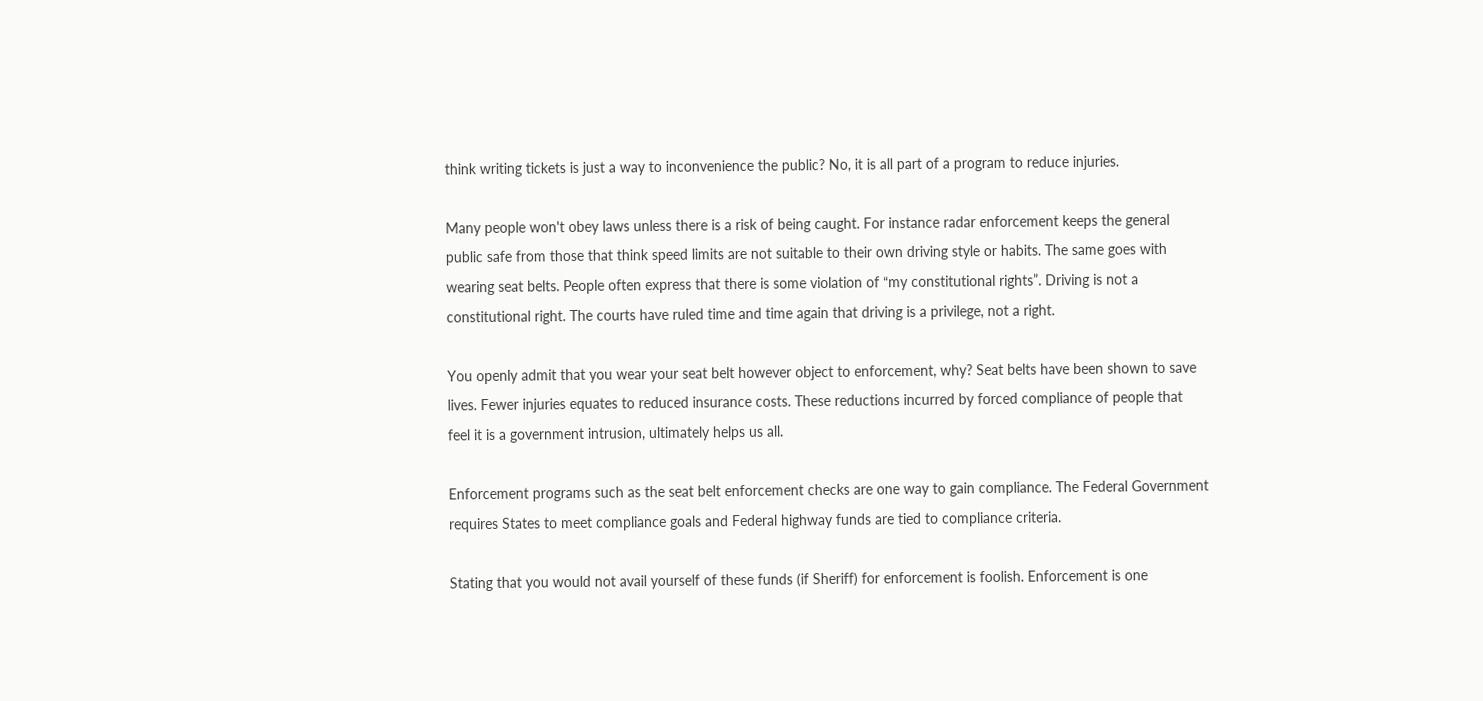think writing tickets is just a way to inconvenience the public? No, it is all part of a program to reduce injuries.

Many people won't obey laws unless there is a risk of being caught. For instance radar enforcement keeps the general public safe from those that think speed limits are not suitable to their own driving style or habits. The same goes with wearing seat belts. People often express that there is some violation of “my constitutional rights”. Driving is not a constitutional right. The courts have ruled time and time again that driving is a privilege, not a right.

You openly admit that you wear your seat belt however object to enforcement, why? Seat belts have been shown to save lives. Fewer injuries equates to reduced insurance costs. These reductions incurred by forced compliance of people that feel it is a government intrusion, ultimately helps us all.

Enforcement programs such as the seat belt enforcement checks are one way to gain compliance. The Federal Government requires States to meet compliance goals and Federal highway funds are tied to compliance criteria.

Stating that you would not avail yourself of these funds (if Sheriff) for enforcement is foolish. Enforcement is one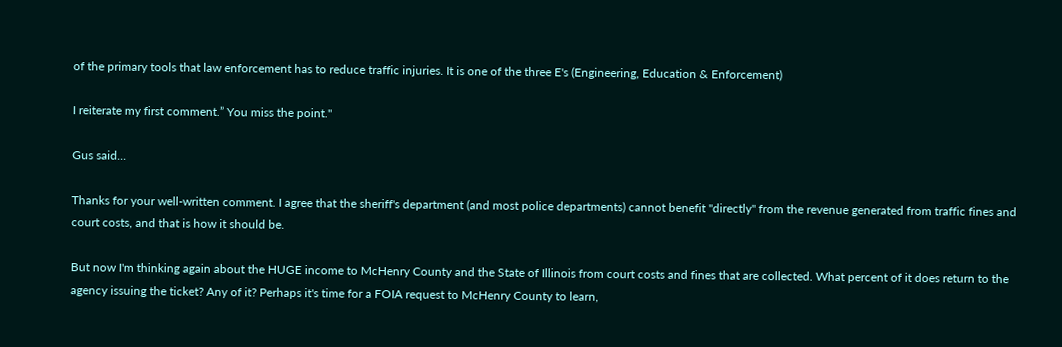of the primary tools that law enforcement has to reduce traffic injuries. It is one of the three E's (Engineering, Education & Enforcement)

I reiterate my first comment.” You miss the point."

Gus said...

Thanks for your well-written comment. I agree that the sheriff's department (and most police departments) cannot benefit "directly" from the revenue generated from traffic fines and court costs, and that is how it should be.

But now I'm thinking again about the HUGE income to McHenry County and the State of Illinois from court costs and fines that are collected. What percent of it does return to the agency issuing the ticket? Any of it? Perhaps it's time for a FOIA request to McHenry County to learn,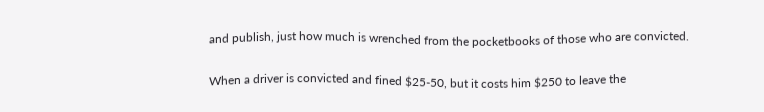and publish, just how much is wrenched from the pocketbooks of those who are convicted.

When a driver is convicted and fined $25-50, but it costs him $250 to leave the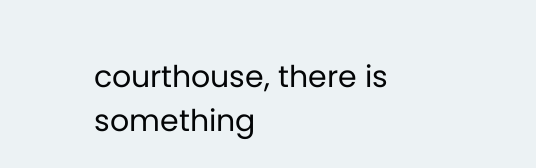courthouse, there is something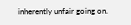inherently unfair going on.